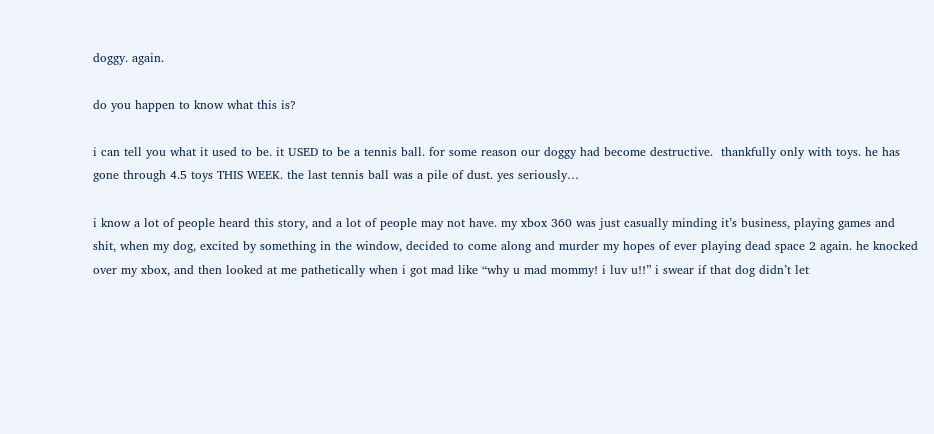doggy. again.

do you happen to know what this is?

i can tell you what it used to be. it USED to be a tennis ball. for some reason our doggy had become destructive.  thankfully only with toys. he has gone through 4.5 toys THIS WEEK. the last tennis ball was a pile of dust. yes seriously…

i know a lot of people heard this story, and a lot of people may not have. my xbox 360 was just casually minding it’s business, playing games and shit, when my dog, excited by something in the window, decided to come along and murder my hopes of ever playing dead space 2 again. he knocked over my xbox, and then looked at me pathetically when i got mad like “why u mad mommy! i luv u!!” i swear if that dog didn’t let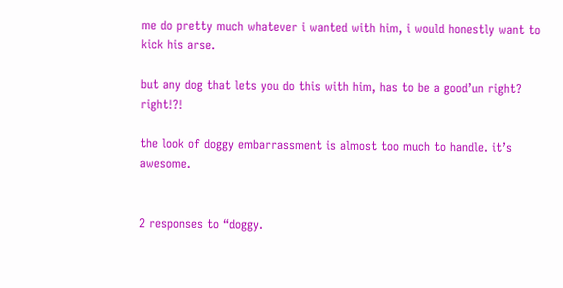me do pretty much whatever i wanted with him, i would honestly want to kick his arse.

but any dog that lets you do this with him, has to be a good’un right? right!?!

the look of doggy embarrassment is almost too much to handle. it’s awesome.


2 responses to “doggy.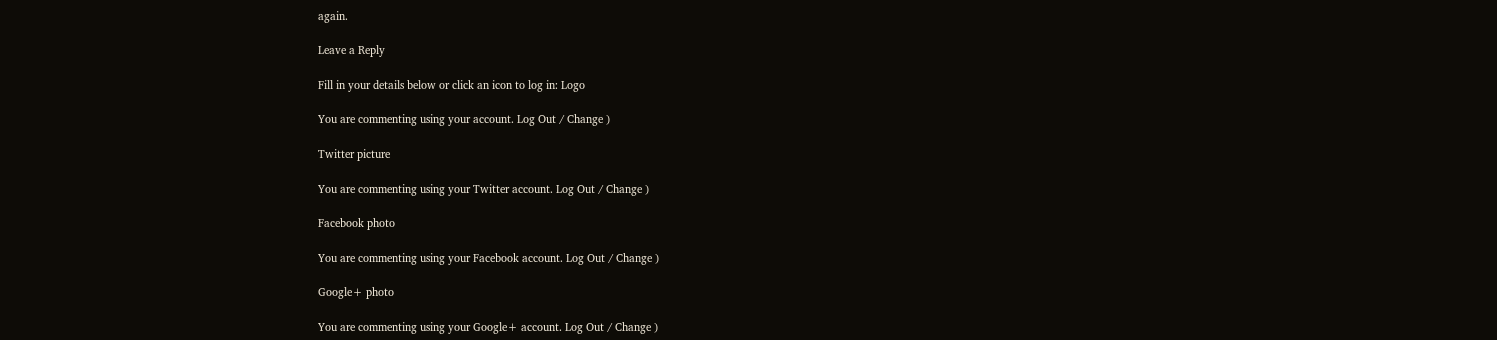again.

Leave a Reply

Fill in your details below or click an icon to log in: Logo

You are commenting using your account. Log Out / Change )

Twitter picture

You are commenting using your Twitter account. Log Out / Change )

Facebook photo

You are commenting using your Facebook account. Log Out / Change )

Google+ photo

You are commenting using your Google+ account. Log Out / Change )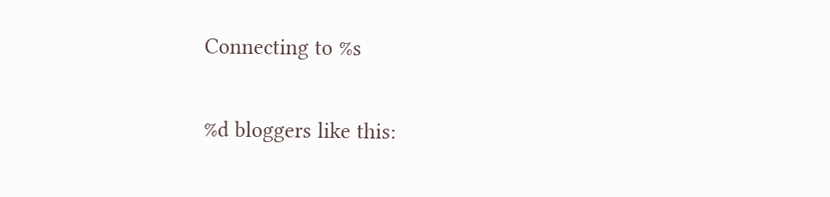Connecting to %s

%d bloggers like this: